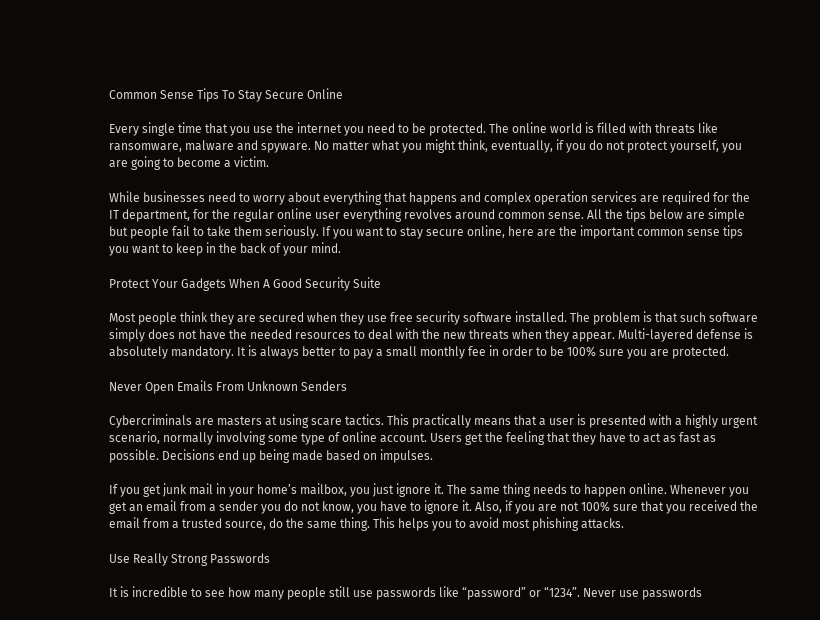Common Sense Tips To Stay Secure Online

Every single time that you use the internet you need to be protected. The online world is filled with threats like ransomware, malware and spyware. No matter what you might think, eventually, if you do not protect yourself, you are going to become a victim.

While businesses need to worry about everything that happens and complex operation services are required for the IT department, for the regular online user everything revolves around common sense. All the tips below are simple but people fail to take them seriously. If you want to stay secure online, here are the important common sense tips you want to keep in the back of your mind.

Protect Your Gadgets When A Good Security Suite

Most people think they are secured when they use free security software installed. The problem is that such software simply does not have the needed resources to deal with the new threats when they appear. Multi-layered defense is absolutely mandatory. It is always better to pay a small monthly fee in order to be 100% sure you are protected.

Never Open Emails From Unknown Senders

Cybercriminals are masters at using scare tactics. This practically means that a user is presented with a highly urgent scenario, normally involving some type of online account. Users get the feeling that they have to act as fast as possible. Decisions end up being made based on impulses.

If you get junk mail in your home’s mailbox, you just ignore it. The same thing needs to happen online. Whenever you get an email from a sender you do not know, you have to ignore it. Also, if you are not 100% sure that you received the email from a trusted source, do the same thing. This helps you to avoid most phishing attacks.

Use Really Strong Passwords

It is incredible to see how many people still use passwords like “password” or “1234”. Never use passwords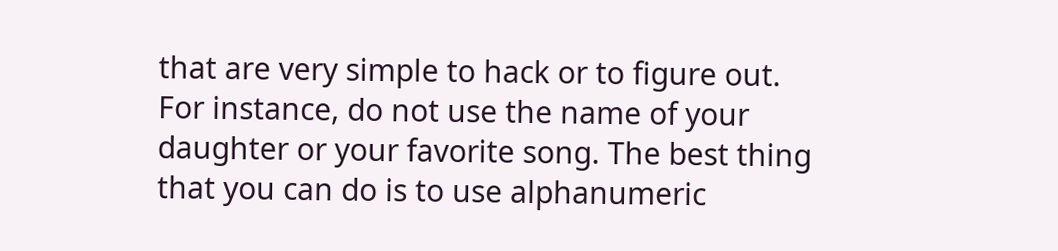that are very simple to hack or to figure out. For instance, do not use the name of your daughter or your favorite song. The best thing that you can do is to use alphanumeric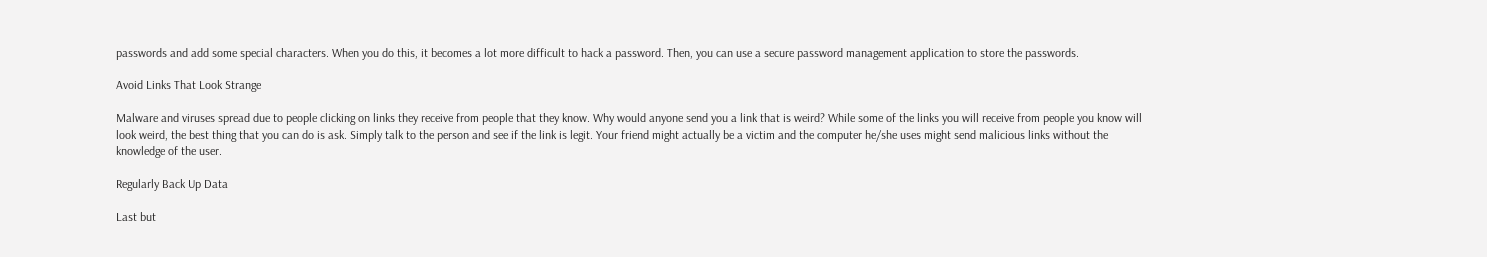passwords and add some special characters. When you do this, it becomes a lot more difficult to hack a password. Then, you can use a secure password management application to store the passwords.

Avoid Links That Look Strange

Malware and viruses spread due to people clicking on links they receive from people that they know. Why would anyone send you a link that is weird? While some of the links you will receive from people you know will look weird, the best thing that you can do is ask. Simply talk to the person and see if the link is legit. Your friend might actually be a victim and the computer he/she uses might send malicious links without the knowledge of the user.

Regularly Back Up Data

Last but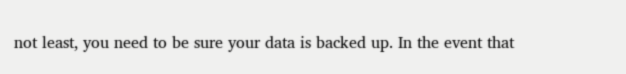not least, you need to be sure your data is backed up. In the event that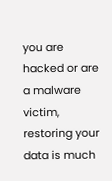you are hacked or are a malware victim, restoring your data is much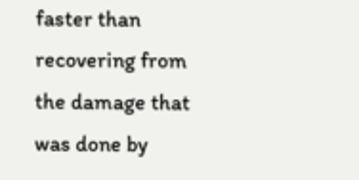faster than recovering from the damage that was done by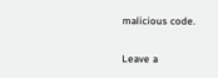malicious code.

Leave a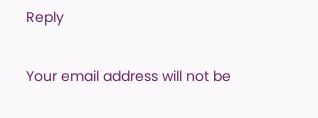Reply

Your email address will not be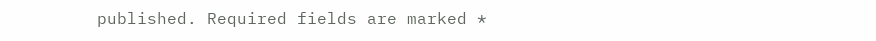published. Required fields are marked *